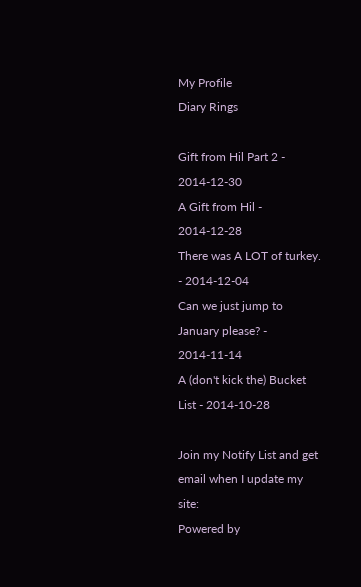My Profile
Diary Rings

Gift from Hil Part 2 - 2014-12-30
A Gift from Hil - 2014-12-28
There was A LOT of turkey. - 2014-12-04
Can we just jump to January please? - 2014-11-14
A (don't kick the) Bucket List - 2014-10-28

Join my Notify List and get email when I update my site:
Powered by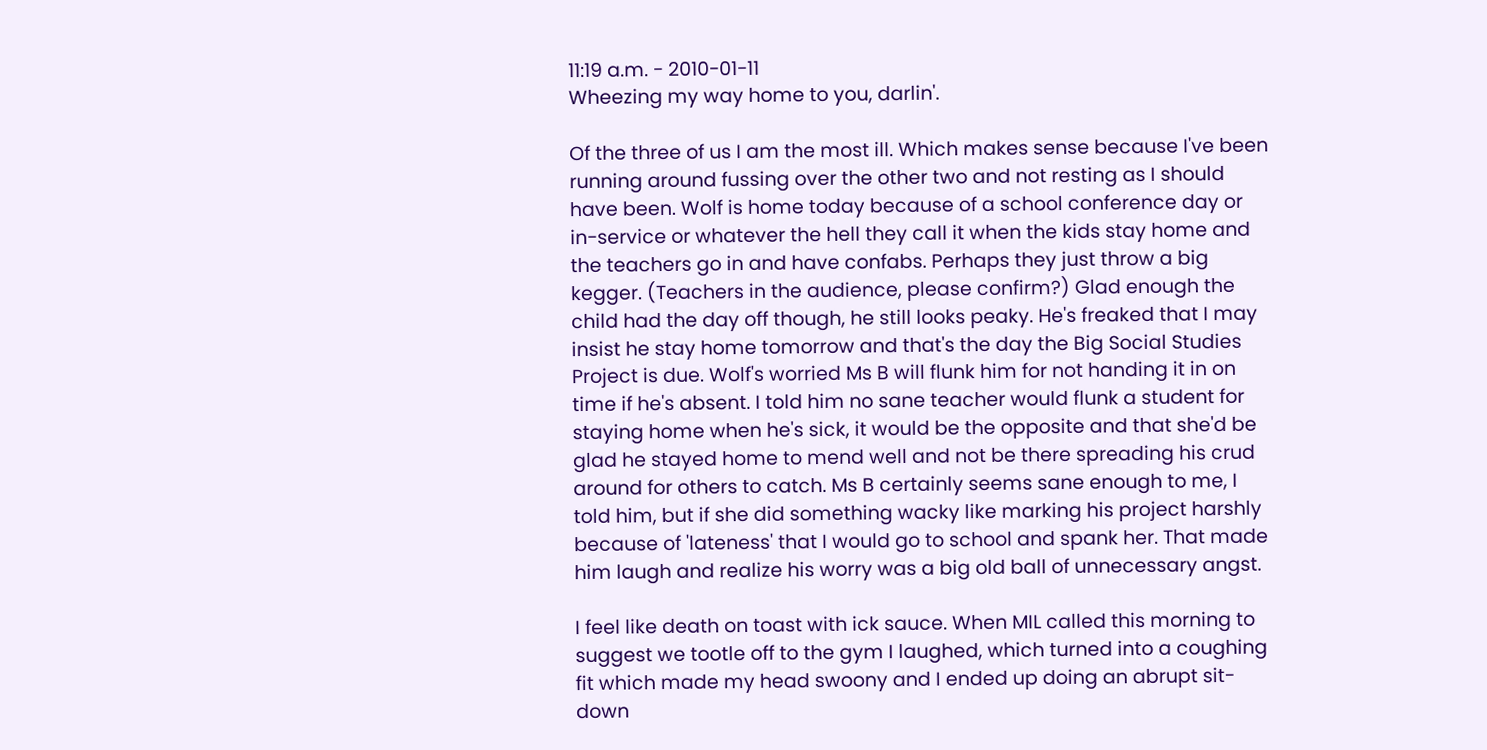11:19 a.m. - 2010-01-11
Wheezing my way home to you, darlin'.

Of the three of us I am the most ill. Which makes sense because I've been running around fussing over the other two and not resting as I should have been. Wolf is home today because of a school conference day or in-service or whatever the hell they call it when the kids stay home and the teachers go in and have confabs. Perhaps they just throw a big kegger. (Teachers in the audience, please confirm?) Glad enough the child had the day off though, he still looks peaky. He's freaked that I may insist he stay home tomorrow and that's the day the Big Social Studies Project is due. Wolf's worried Ms B will flunk him for not handing it in on time if he's absent. I told him no sane teacher would flunk a student for staying home when he's sick, it would be the opposite and that she'd be glad he stayed home to mend well and not be there spreading his crud around for others to catch. Ms B certainly seems sane enough to me, I told him, but if she did something wacky like marking his project harshly because of 'lateness' that I would go to school and spank her. That made him laugh and realize his worry was a big old ball of unnecessary angst.

I feel like death on toast with ick sauce. When MIL called this morning to suggest we tootle off to the gym I laughed, which turned into a coughing fit which made my head swoony and I ended up doing an abrupt sit-down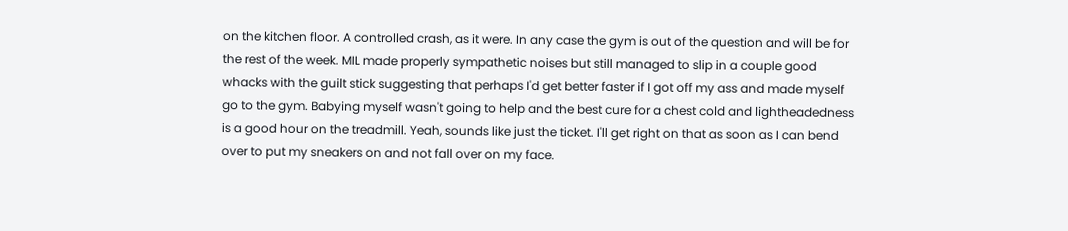on the kitchen floor. A controlled crash, as it were. In any case the gym is out of the question and will be for the rest of the week. MIL made properly sympathetic noises but still managed to slip in a couple good whacks with the guilt stick suggesting that perhaps I'd get better faster if I got off my ass and made myself go to the gym. Babying myself wasn't going to help and the best cure for a chest cold and lightheadedness is a good hour on the treadmill. Yeah, sounds like just the ticket. I'll get right on that as soon as I can bend over to put my sneakers on and not fall over on my face.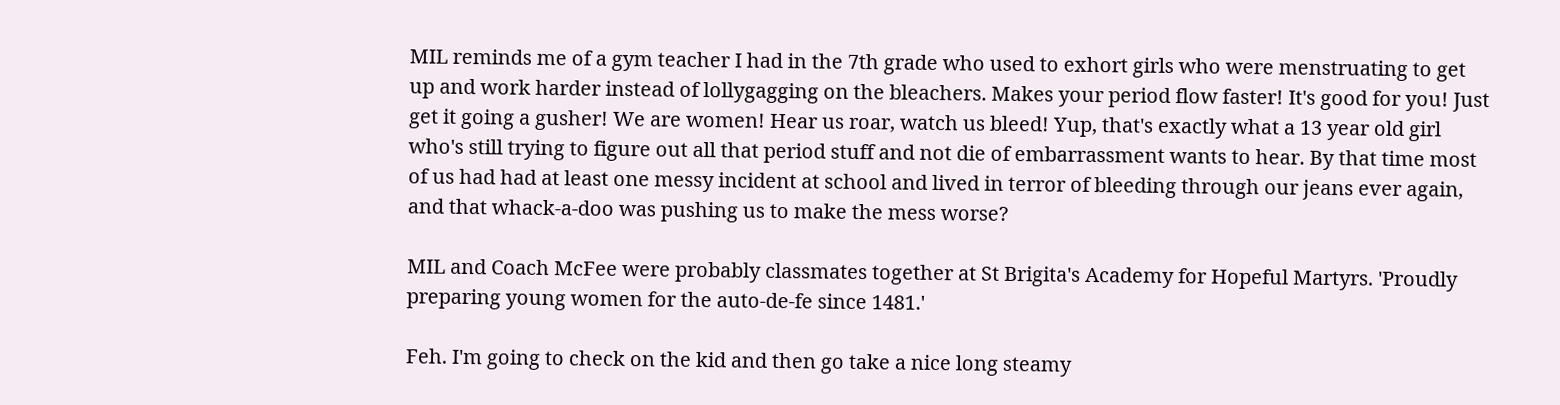MIL reminds me of a gym teacher I had in the 7th grade who used to exhort girls who were menstruating to get up and work harder instead of lollygagging on the bleachers. Makes your period flow faster! It's good for you! Just get it going a gusher! We are women! Hear us roar, watch us bleed! Yup, that's exactly what a 13 year old girl who's still trying to figure out all that period stuff and not die of embarrassment wants to hear. By that time most of us had had at least one messy incident at school and lived in terror of bleeding through our jeans ever again, and that whack-a-doo was pushing us to make the mess worse?

MIL and Coach McFee were probably classmates together at St Brigita's Academy for Hopeful Martyrs. 'Proudly preparing young women for the auto-de-fe since 1481.'

Feh. I'm going to check on the kid and then go take a nice long steamy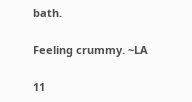bath.

Feeling crummy. ~LA

11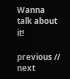Wanna talk about it!

previous // next